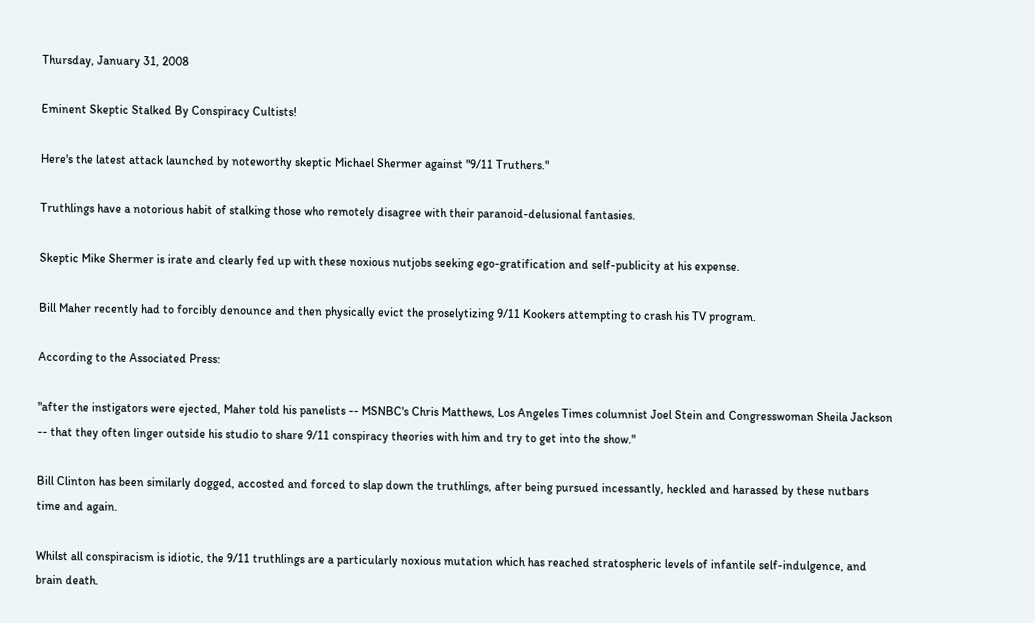Thursday, January 31, 2008

Eminent Skeptic Stalked By Conspiracy Cultists!

Here's the latest attack launched by noteworthy skeptic Michael Shermer against "9/11 Truthers."

Truthlings have a notorious habit of stalking those who remotely disagree with their paranoid-delusional fantasies.

Skeptic Mike Shermer is irate and clearly fed up with these noxious nutjobs seeking ego-gratification and self-publicity at his expense.

Bill Maher recently had to forcibly denounce and then physically evict the proselytizing 9/11 Kookers attempting to crash his TV program.

According to the Associated Press:

"after the instigators were ejected, Maher told his panelists -- MSNBC's Chris Matthews, Los Angeles Times columnist Joel Stein and Congresswoman Sheila Jackson -- that they often linger outside his studio to share 9/11 conspiracy theories with him and try to get into the show."

Bill Clinton has been similarly dogged, accosted and forced to slap down the truthlings, after being pursued incessantly, heckled and harassed by these nutbars time and again.

Whilst all conspiracism is idiotic, the 9/11 truthlings are a particularly noxious mutation which has reached stratospheric levels of infantile self-indulgence, and brain death.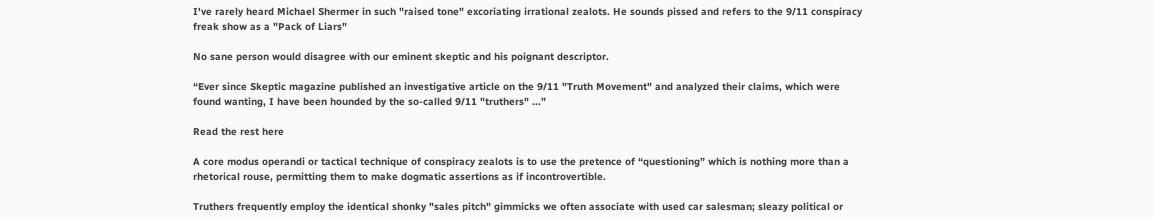I've rarely heard Michael Shermer in such "raised tone" excoriating irrational zealots. He sounds pissed and refers to the 9/11 conspiracy freak show as a "Pack of Liars"

No sane person would disagree with our eminent skeptic and his poignant descriptor.

“Ever since Skeptic magazine published an investigative article on the 9/11 "Truth Movement" and analyzed their claims, which were found wanting, I have been hounded by the so-called 9/11 "truthers" ...”

Read the rest here

A core modus operandi or tactical technique of conspiracy zealots is to use the pretence of “questioning” which is nothing more than a rhetorical rouse, permitting them to make dogmatic assertions as if incontrovertible.

Truthers frequently employ the identical shonky "sales pitch" gimmicks we often associate with used car salesman; sleazy political or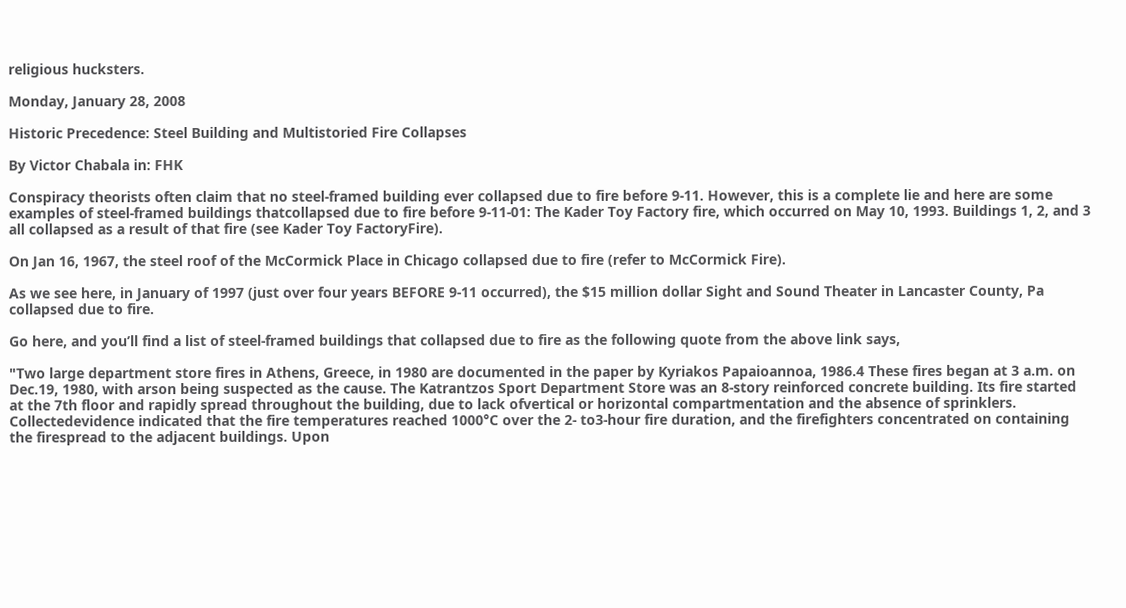religious hucksters.

Monday, January 28, 2008

Historic Precedence: Steel Building and Multistoried Fire Collapses

By Victor Chabala in: FHK

Conspiracy theorists often claim that no steel-framed building ever collapsed due to fire before 9-11. However, this is a complete lie and here are some examples of steel-framed buildings thatcollapsed due to fire before 9-11-01: The Kader Toy Factory fire, which occurred on May 10, 1993. Buildings 1, 2, and 3 all collapsed as a result of that fire (see Kader Toy FactoryFire).

On Jan 16, 1967, the steel roof of the McCormick Place in Chicago collapsed due to fire (refer to McCormick Fire).

As we see here, in January of 1997 (just over four years BEFORE 9-11 occurred), the $15 million dollar Sight and Sound Theater in Lancaster County, Pa collapsed due to fire.

Go here, and you’ll find a list of steel-framed buildings that collapsed due to fire as the following quote from the above link says,

"Two large department store fires in Athens, Greece, in 1980 are documented in the paper by Kyriakos Papaioannoa, 1986.4 These fires began at 3 a.m. on Dec.19, 1980, with arson being suspected as the cause. The Katrantzos Sport Department Store was an 8-story reinforced concrete building. Its fire started at the 7th floor and rapidly spread throughout the building, due to lack ofvertical or horizontal compartmentation and the absence of sprinklers. Collectedevidence indicated that the fire temperatures reached 1000°C over the 2- to3-hour fire duration, and the firefighters concentrated on containing the firespread to the adjacent buildings. Upon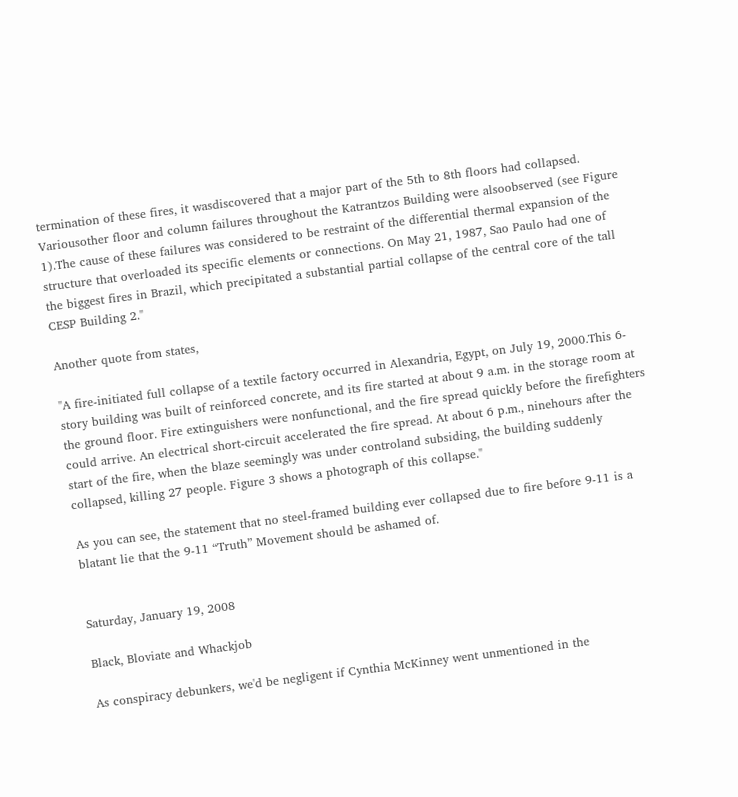termination of these fires, it wasdiscovered that a major part of the 5th to 8th floors had collapsed. Variousother floor and column failures throughout the Katrantzos Building were alsoobserved (see Figure 1).The cause of these failures was considered to be restraint of the differential thermal expansion of the structure that overloaded its specific elements or connections. On May 21, 1987, Sao Paulo had one of the biggest fires in Brazil, which precipitated a substantial partial collapse of the central core of the tall CESP Building 2."

Another quote from states,

"A fire-initiated full collapse of a textile factory occurred in Alexandria, Egypt, on July 19, 2000.This 6-story building was built of reinforced concrete, and its fire started at about 9 a.m. in the storage room at the ground floor. Fire extinguishers were nonfunctional, and the fire spread quickly before the firefighters could arrive. An electrical short-circuit accelerated the fire spread. At about 6 p.m., ninehours after the start of the fire, when the blaze seemingly was under controland subsiding, the building suddenly collapsed, killing 27 people. Figure 3 shows a photograph of this collapse."

As you can see, the statement that no steel-framed building ever collapsed due to fire before 9-11 is a blatant lie that the 9-11 “Truth” Movement should be ashamed of.


Saturday, January 19, 2008

Black, Bloviate and Whackjob

As conspiracy debunkers, we'd be negligent if Cynthia McKinney went unmentioned in the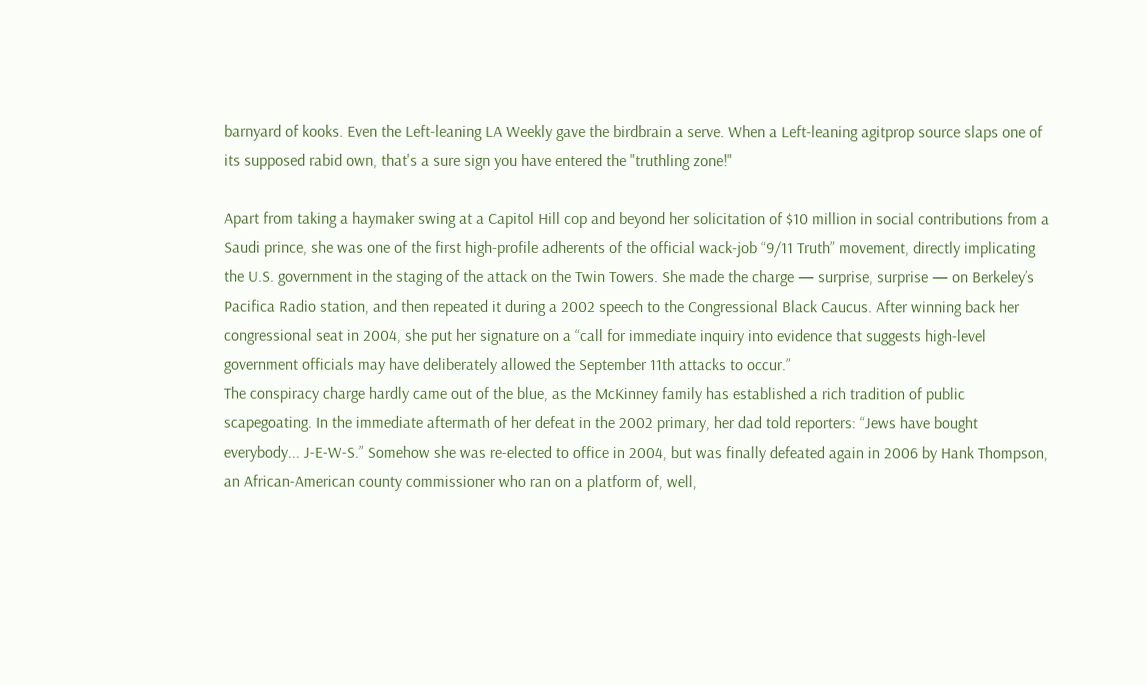barnyard of kooks. Even the Left-leaning LA Weekly gave the birdbrain a serve. When a Left-leaning agitprop source slaps one of its supposed rabid own, that's a sure sign you have entered the "truthling zone!"

Apart from taking a haymaker swing at a Capitol Hill cop and beyond her solicitation of $10 million in social contributions from a Saudi prince, she was one of the first high-profile adherents of the official wack-job “9/11 Truth” movement, directly implicating the U.S. government in the staging of the attack on the Twin Towers. She made the charge — surprise, surprise — on Berkeley’s Pacifica Radio station, and then repeated it during a 2002 speech to the Congressional Black Caucus. After winning back her congressional seat in 2004, she put her signature on a “call for immediate inquiry into evidence that suggests high-level government officials may have deliberately allowed the September 11th attacks to occur.”
The conspiracy charge hardly came out of the blue, as the McKinney family has established a rich tradition of public scapegoating. In the immediate aftermath of her defeat in the 2002 primary, her dad told reporters: “Jews have bought everybody... J-E-W-S.” Somehow she was re-elected to office in 2004, but was finally defeated again in 2006 by Hank Thompson, an African-American county commissioner who ran on a platform of, well,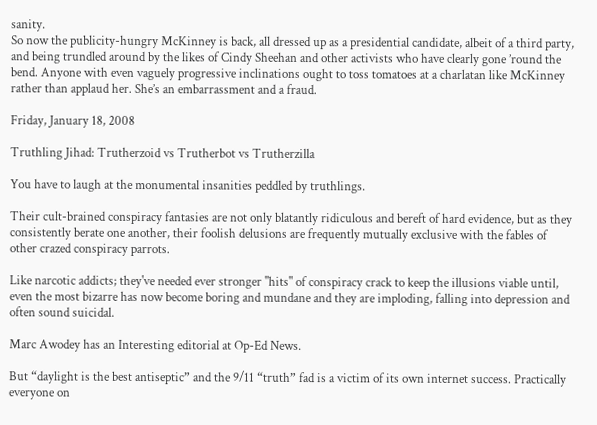sanity.
So now the publicity-hungry McKinney is back, all dressed up as a presidential candidate, albeit of a third party, and being trundled around by the likes of Cindy Sheehan and other activists who have clearly gone ’round the bend. Anyone with even vaguely progressive inclinations ought to toss tomatoes at a charlatan like McKinney rather than applaud her. She’s an embarrassment and a fraud.

Friday, January 18, 2008

Truthling Jihad: Trutherzoid vs Trutherbot vs Trutherzilla

You have to laugh at the monumental insanities peddled by truthlings.

Their cult-brained conspiracy fantasies are not only blatantly ridiculous and bereft of hard evidence, but as they consistently berate one another, their foolish delusions are frequently mutually exclusive with the fables of other crazed conspiracy parrots.

Like narcotic addicts; they've needed ever stronger "hits" of conspiracy crack to keep the illusions viable until, even the most bizarre has now become boring and mundane and they are imploding, falling into depression and often sound suicidal.

Marc Awodey has an Interesting editorial at Op-Ed News.

But “daylight is the best antiseptic” and the 9/11 “truth” fad is a victim of its own internet success. Practically everyone on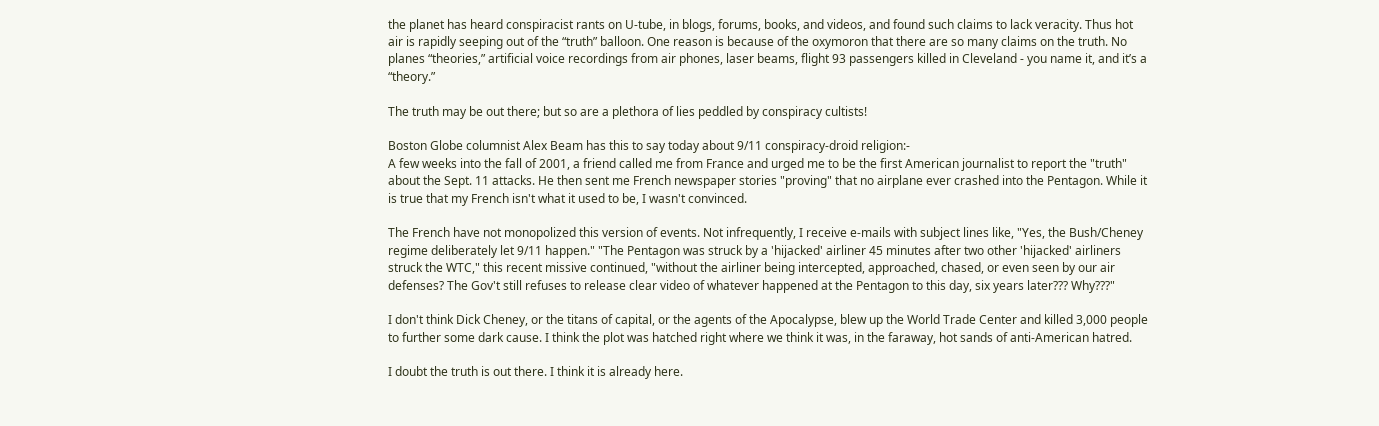the planet has heard conspiracist rants on U-tube, in blogs, forums, books, and videos, and found such claims to lack veracity. Thus hot air is rapidly seeping out of the “truth” balloon. One reason is because of the oxymoron that there are so many claims on the truth. No planes “theories,” artificial voice recordings from air phones, laser beams, flight 93 passengers killed in Cleveland - you name it, and it’s a “theory.”

The truth may be out there; but so are a plethora of lies peddled by conspiracy cultists!

Boston Globe columnist Alex Beam has this to say today about 9/11 conspiracy-droid religion:-
A few weeks into the fall of 2001, a friend called me from France and urged me to be the first American journalist to report the "truth" about the Sept. 11 attacks. He then sent me French newspaper stories "proving" that no airplane ever crashed into the Pentagon. While it is true that my French isn't what it used to be, I wasn't convinced.

The French have not monopolized this version of events. Not infrequently, I receive e-mails with subject lines like, "Yes, the Bush/Cheney regime deliberately let 9/11 happen." "The Pentagon was struck by a 'hijacked' airliner 45 minutes after two other 'hijacked' airliners struck the WTC," this recent missive continued, "without the airliner being intercepted, approached, chased, or even seen by our air defenses? The Gov't still refuses to release clear video of whatever happened at the Pentagon to this day, six years later??? Why???"

I don't think Dick Cheney, or the titans of capital, or the agents of the Apocalypse, blew up the World Trade Center and killed 3,000 people to further some dark cause. I think the plot was hatched right where we think it was, in the faraway, hot sands of anti-American hatred.

I doubt the truth is out there. I think it is already here.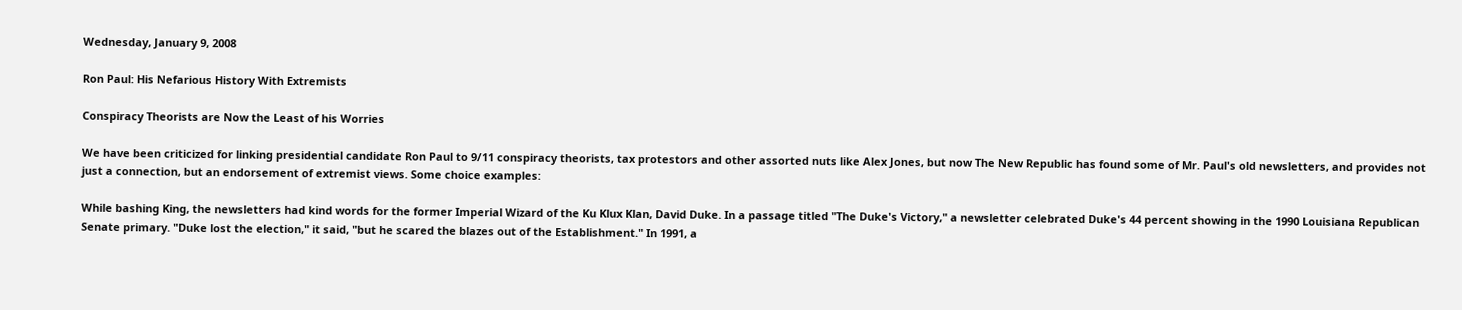Wednesday, January 9, 2008

Ron Paul: His Nefarious History With Extremists

Conspiracy Theorists are Now the Least of his Worries

We have been criticized for linking presidential candidate Ron Paul to 9/11 conspiracy theorists, tax protestors and other assorted nuts like Alex Jones, but now The New Republic has found some of Mr. Paul's old newsletters, and provides not just a connection, but an endorsement of extremist views. Some choice examples:

While bashing King, the newsletters had kind words for the former Imperial Wizard of the Ku Klux Klan, David Duke. In a passage titled "The Duke's Victory," a newsletter celebrated Duke's 44 percent showing in the 1990 Louisiana Republican Senate primary. "Duke lost the election," it said, "but he scared the blazes out of the Establishment." In 1991, a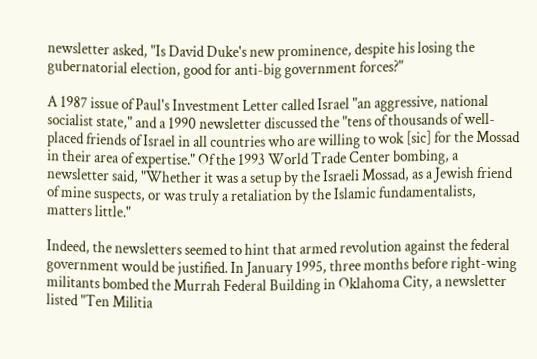newsletter asked, "Is David Duke's new prominence, despite his losing the gubernatorial election, good for anti-big government forces?"

A 1987 issue of Paul's Investment Letter called Israel "an aggressive, national socialist state," and a 1990 newsletter discussed the "tens of thousands of well-placed friends of Israel in all countries who are willing to wok [sic] for the Mossad in their area of expertise." Of the 1993 World Trade Center bombing, a newsletter said, "Whether it was a setup by the Israeli Mossad, as a Jewish friend of mine suspects, or was truly a retaliation by the Islamic fundamentalists, matters little."

Indeed, the newsletters seemed to hint that armed revolution against the federal government would be justified. In January 1995, three months before right-wing militants bombed the Murrah Federal Building in Oklahoma City, a newsletter listed "Ten Militia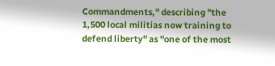Commandments," describing "the 1,500 local militias now training to defend liberty" as "one of the most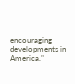encouraging developments in America."